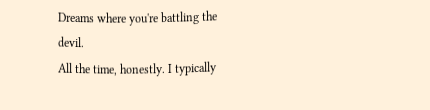Dreams where you're battling the devil.
All the time, honestly. I typically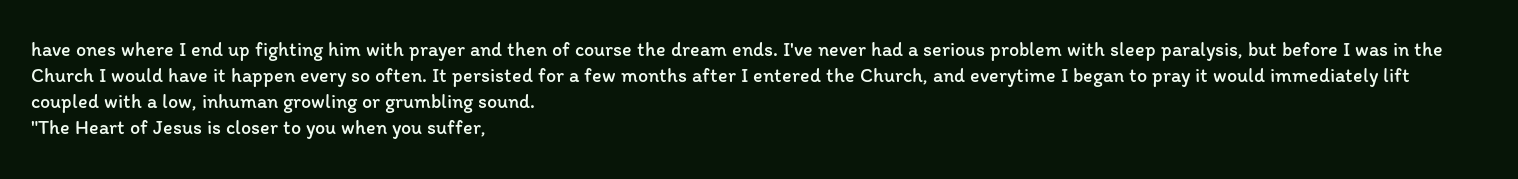have ones where I end up fighting him with prayer and then of course the dream ends. I've never had a serious problem with sleep paralysis, but before I was in the Church I would have it happen every so often. It persisted for a few months after I entered the Church, and everytime I began to pray it would immediately lift coupled with a low, inhuman growling or grumbling sound.
"The Heart of Jesus is closer to you when you suffer,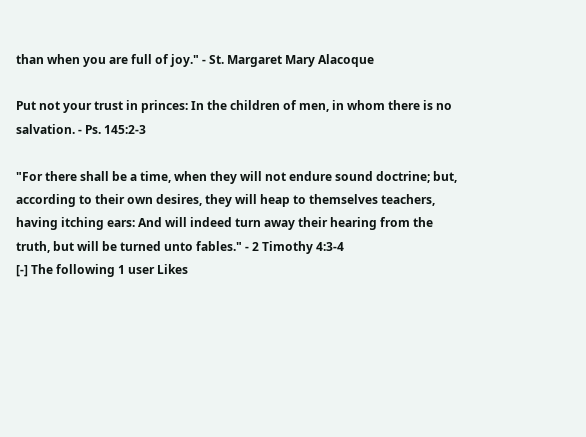than when you are full of joy." - St. Margaret Mary Alacoque

Put not your trust in princes: In the children of men, in whom there is no salvation. - Ps. 145:2-3

"For there shall be a time, when they will not endure sound doctrine; but, according to their own desires, they will heap to themselves teachers, having itching ears: And will indeed turn away their hearing from the truth, but will be turned unto fables." - 2 Timothy 4:3-4
[-] The following 1 user Likes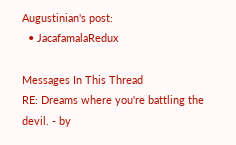Augustinian's post:
  • JacafamalaRedux

Messages In This Thread
RE: Dreams where you're battling the devil. - by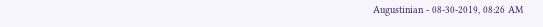Augustinian - 08-30-2019, 08:26 AM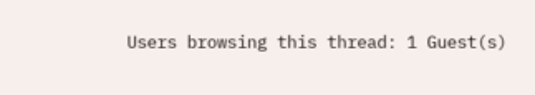Users browsing this thread: 1 Guest(s)